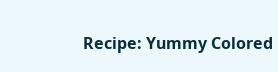Recipe: Yummy Colored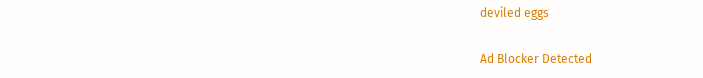deviled eggs

Ad Blocker Detected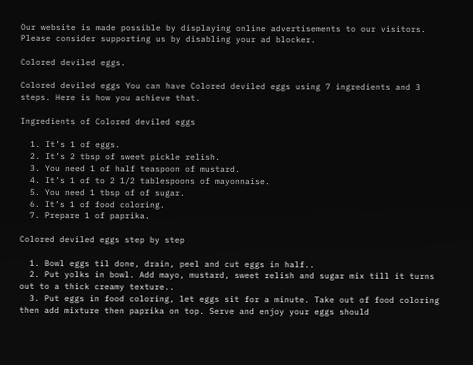Our website is made possible by displaying online advertisements to our visitors. Please consider supporting us by disabling your ad blocker.

Colored deviled eggs.

Colored deviled eggs You can have Colored deviled eggs using 7 ingredients and 3 steps. Here is how you achieve that.

Ingredients of Colored deviled eggs

  1. It’s 1 of eggs.
  2. It’s 2 tbsp of sweet pickle relish.
  3. You need 1 of half teaspoon of mustard.
  4. It’s 1 of to 2 1/2 tablespoons of mayonnaise.
  5. You need 1 tbsp of of sugar.
  6. It’s 1 of food coloring.
  7. Prepare 1 of paprika.

Colored deviled eggs step by step

  1. Bowl eggs til done, drain, peel and cut eggs in half..
  2. Put yolks in bowl. Add mayo, mustard, sweet relish and sugar mix till it turns out to a thick creamy texture..
  3. Put eggs in food coloring, let eggs sit for a minute. Take out of food coloring then add mixture then paprika on top. Serve and enjoy your eggs should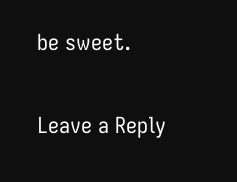be sweet.

Leave a Reply